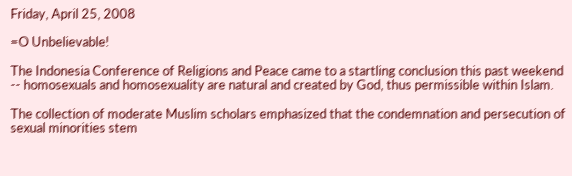Friday, April 25, 2008

=O Unbelievable!

The Indonesia Conference of Religions and Peace came to a startling conclusion this past weekend -- homosexuals and homosexuality are natural and created by God, thus permissible within Islam.

The collection of moderate Muslim scholars emphasized that the condemnation and persecution of sexual minorities stem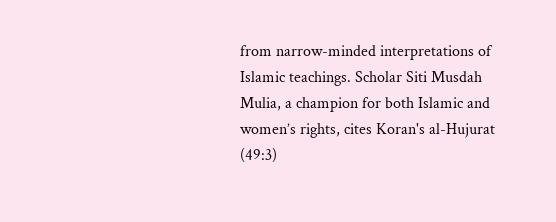from narrow-minded interpretations of Islamic teachings. Scholar Siti Musdah Mulia, a champion for both Islamic and women’s rights, cites Koran's al-Hujurat (49:3)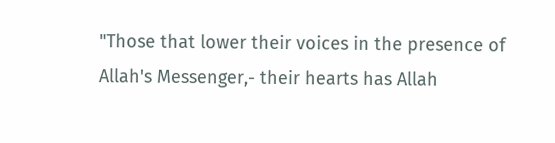"Those that lower their voices in the presence of Allah's Messenger,- their hearts has Allah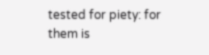tested for piety: for them is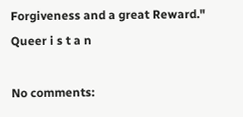Forgiveness and a great Reward."
Queer i s t a n

No comments: